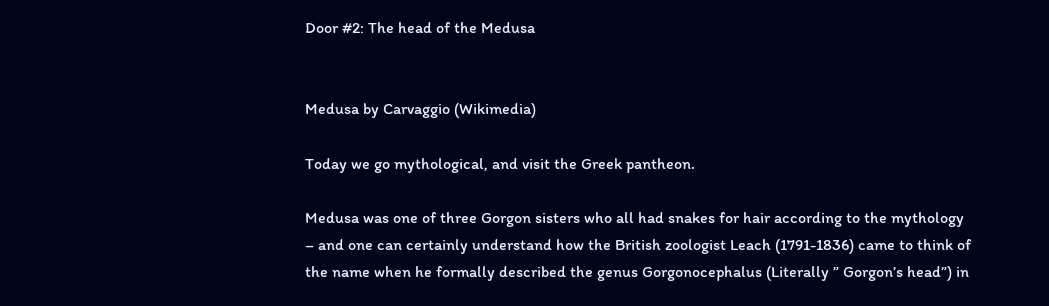Door #2: The head of the Medusa


Medusa by Carvaggio (Wikimedia)

Today we go mythological, and visit the Greek pantheon.

Medusa was one of three Gorgon sisters who all had snakes for hair according to the mythology – and one can certainly understand how the British zoologist Leach (1791-1836) came to think of the name when he formally described the genus Gorgonocephalus (Literally ” Gorgon’s head”) in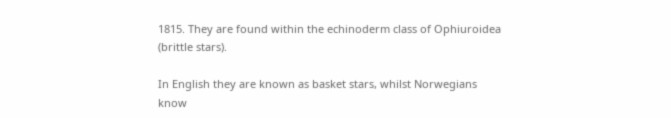1815. They are found within the echinoderm class of Ophiuroidea (brittle stars).

In English they are known as basket stars, whilst Norwegians know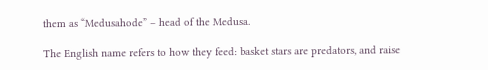them as “Medusahode” – head of the Medusa.

The English name refers to how they feed: basket stars are predators, and raise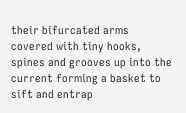their bifurcated arms covered with tiny hooks, spines and grooves up into the current forming a basket to sift and entrap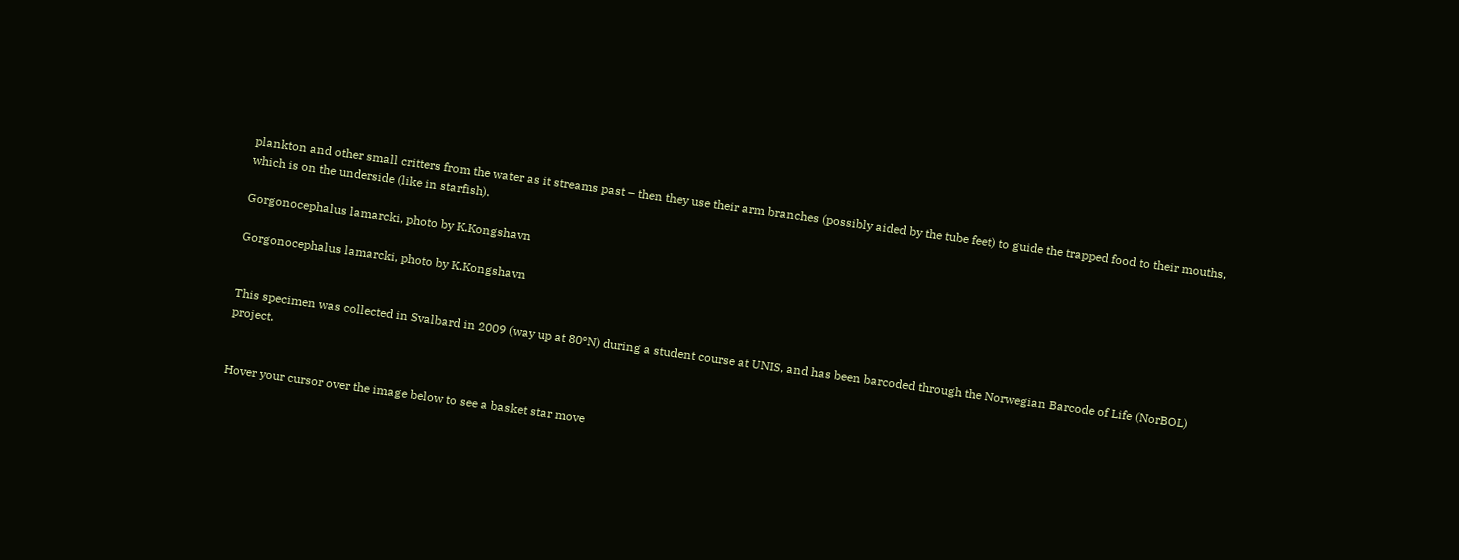plankton and other small critters from the water as it streams past – then they use their arm branches (possibly aided by the tube feet) to guide the trapped food to their mouths, which is on the underside (like in starfish).

Gorgonocephalus lamarcki, photo by K.Kongshavn

Gorgonocephalus lamarcki, photo by K.Kongshavn


This specimen was collected in Svalbard in 2009 (way up at 80ºN) during a student course at UNIS, and has been barcoded through the Norwegian Barcode of Life (NorBOL) project.


Hover your cursor over the image below to see a basket star move